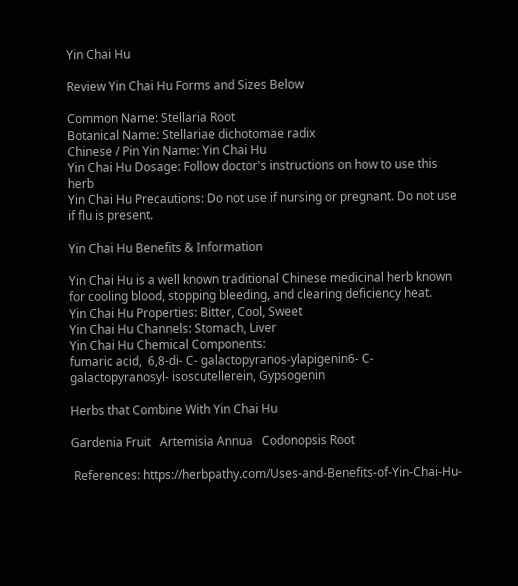Yin Chai Hu

Review Yin Chai Hu Forms and Sizes Below

Common Name: Stellaria Root
Botanical Name: Stellariae dichotomae radix
Chinese / Pin Yin Name: Yin Chai Hu
Yin Chai Hu Dosage: Follow doctor's instructions on how to use this herb
Yin Chai Hu Precautions: Do not use if nursing or pregnant. Do not use if flu is present.

Yin Chai Hu Benefits & Information

Yin Chai Hu is a well known traditional Chinese medicinal herb known for cooling blood, stopping bleeding, and clearing deficiency heat.
Yin Chai Hu Properties: Bitter, Cool, Sweet
Yin Chai Hu Channels: Stomach, Liver
Yin Chai Hu Chemical Components:
fumaric acid,  6,8-di- C- galactopyranos-ylapigenin6- C- galactopyranosyl- isoscutellerein, Gypsogenin

Herbs that Combine With Yin Chai Hu

Gardenia Fruit   Artemisia Annua   Codonopsis Root

 References: https://herbpathy.com/Uses-and-Benefits-of-Yin-Chai-Hu-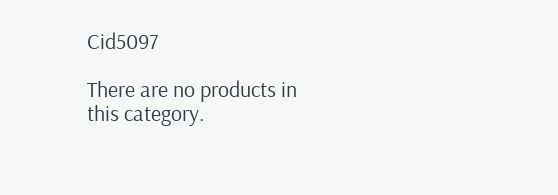Cid5097

There are no products in this category.